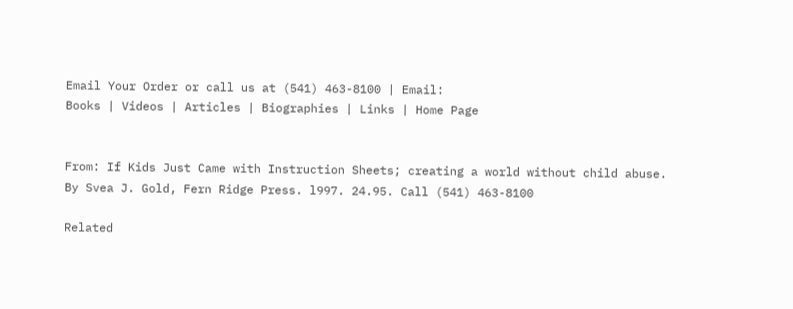Email Your Order or call us at (541) 463-8100 | Email:
Books | Videos | Articles | Biographies | Links | Home Page


From: If Kids Just Came with Instruction Sheets; creating a world without child abuse.
By Svea J. Gold, Fern Ridge Press. l997. 24.95. Call (541) 463-8100

Related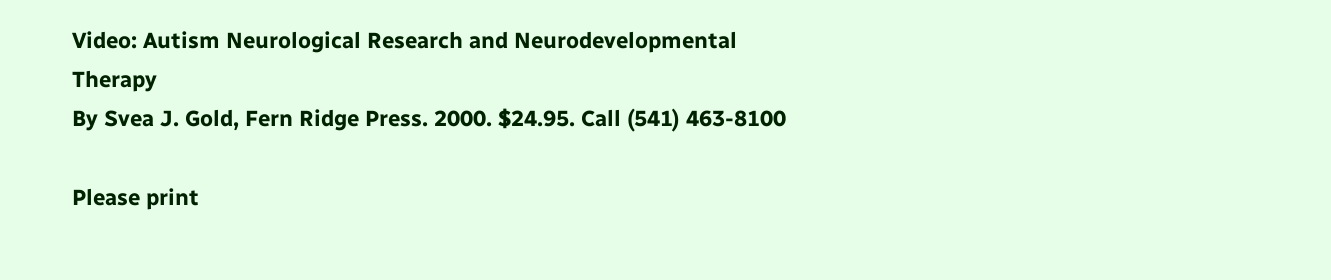Video: Autism Neurological Research and Neurodevelopmental Therapy
By Svea J. Gold, Fern Ridge Press. 2000. $24.95. Call (541) 463-8100

Please print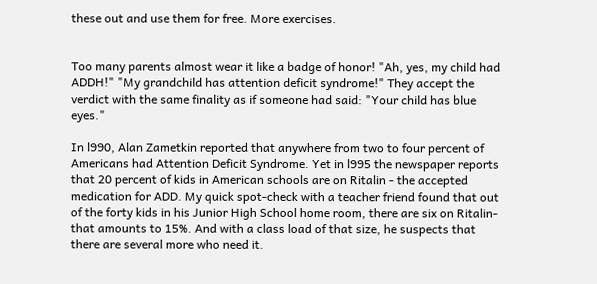these out and use them for free. More exercises.


Too many parents almost wear it like a badge of honor! "Ah, yes, my child had ADDH!" "My grandchild has attention deficit syndrome!" They accept the verdict with the same finality as if someone had said: "Your child has blue eyes."

In l990, Alan Zametkin reported that anywhere from two to four percent of Americans had Attention Deficit Syndrome. Yet in l995 the newspaper reports that 20 percent of kids in American schools are on Ritalin - the accepted medication for ADD. My quick spot-check with a teacher friend found that out of the forty kids in his Junior High School home room, there are six on Ritalin-that amounts to 15%. And with a class load of that size, he suspects that there are several more who need it.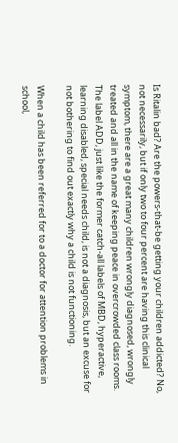Is Ritalin bad? Are the powers-that-be getting your children addicted? No, not necessarily, but if only two to four percent are having this clinical symptom, there are a great many children wrongly diagnosed, wrongly treated and all in the name of keeping peace in overcrowded class rooms. The label ADD, just like the former catch-all labels of MBD, hyperactive, learning disabled, special needs child, is not a diagnosis, but an excuse for not bothering to find out exactly why a child is not functioning.

When a child has been referred for to a doctor for attention problems in school,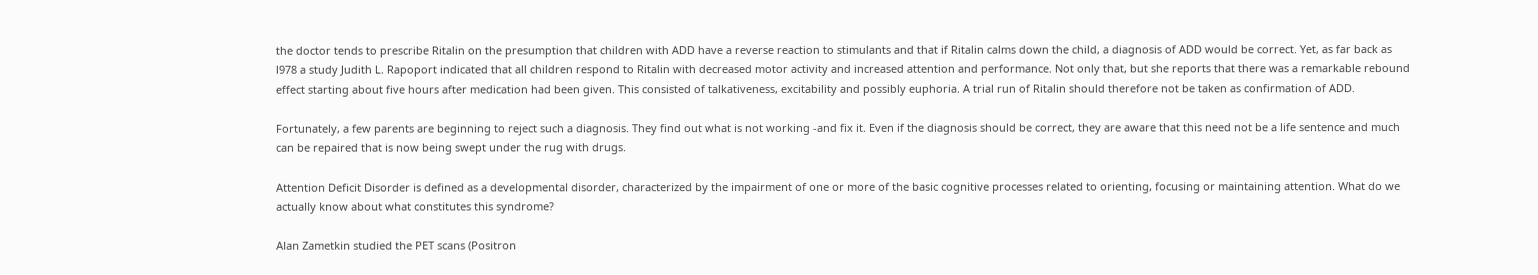the doctor tends to prescribe Ritalin on the presumption that children with ADD have a reverse reaction to stimulants and that if Ritalin calms down the child, a diagnosis of ADD would be correct. Yet, as far back as l978 a study Judith L. Rapoport indicated that all children respond to Ritalin with decreased motor activity and increased attention and performance. Not only that, but she reports that there was a remarkable rebound effect starting about five hours after medication had been given. This consisted of talkativeness, excitability and possibly euphoria. A trial run of Ritalin should therefore not be taken as confirmation of ADD.

Fortunately, a few parents are beginning to reject such a diagnosis. They find out what is not working -and fix it. Even if the diagnosis should be correct, they are aware that this need not be a life sentence and much can be repaired that is now being swept under the rug with drugs.

Attention Deficit Disorder is defined as a developmental disorder, characterized by the impairment of one or more of the basic cognitive processes related to orienting, focusing or maintaining attention. What do we actually know about what constitutes this syndrome?

Alan Zametkin studied the PET scans (Positron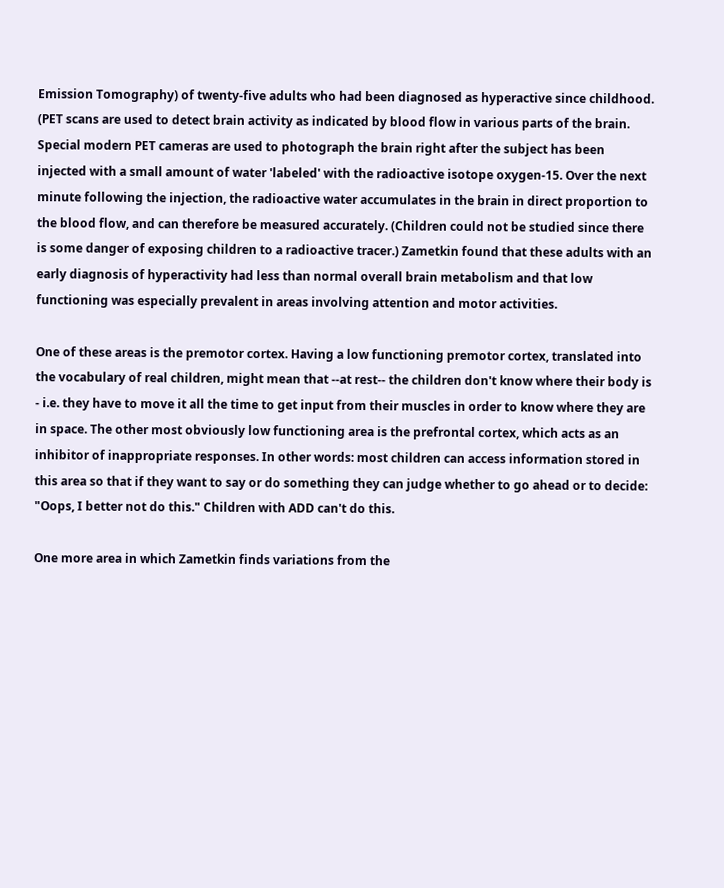Emission Tomography) of twenty-five adults who had been diagnosed as hyperactive since childhood. (PET scans are used to detect brain activity as indicated by blood flow in various parts of the brain. Special modern PET cameras are used to photograph the brain right after the subject has been injected with a small amount of water 'labeled' with the radioactive isotope oxygen-15. Over the next minute following the injection, the radioactive water accumulates in the brain in direct proportion to the blood flow, and can therefore be measured accurately. (Children could not be studied since there is some danger of exposing children to a radioactive tracer.) Zametkin found that these adults with an early diagnosis of hyperactivity had less than normal overall brain metabolism and that low functioning was especially prevalent in areas involving attention and motor activities.

One of these areas is the premotor cortex. Having a low functioning premotor cortex, translated into the vocabulary of real children, might mean that --at rest-- the children don't know where their body is - i.e. they have to move it all the time to get input from their muscles in order to know where they are in space. The other most obviously low functioning area is the prefrontal cortex, which acts as an inhibitor of inappropriate responses. In other words: most children can access information stored in this area so that if they want to say or do something they can judge whether to go ahead or to decide: "Oops, I better not do this." Children with ADD can't do this.

One more area in which Zametkin finds variations from the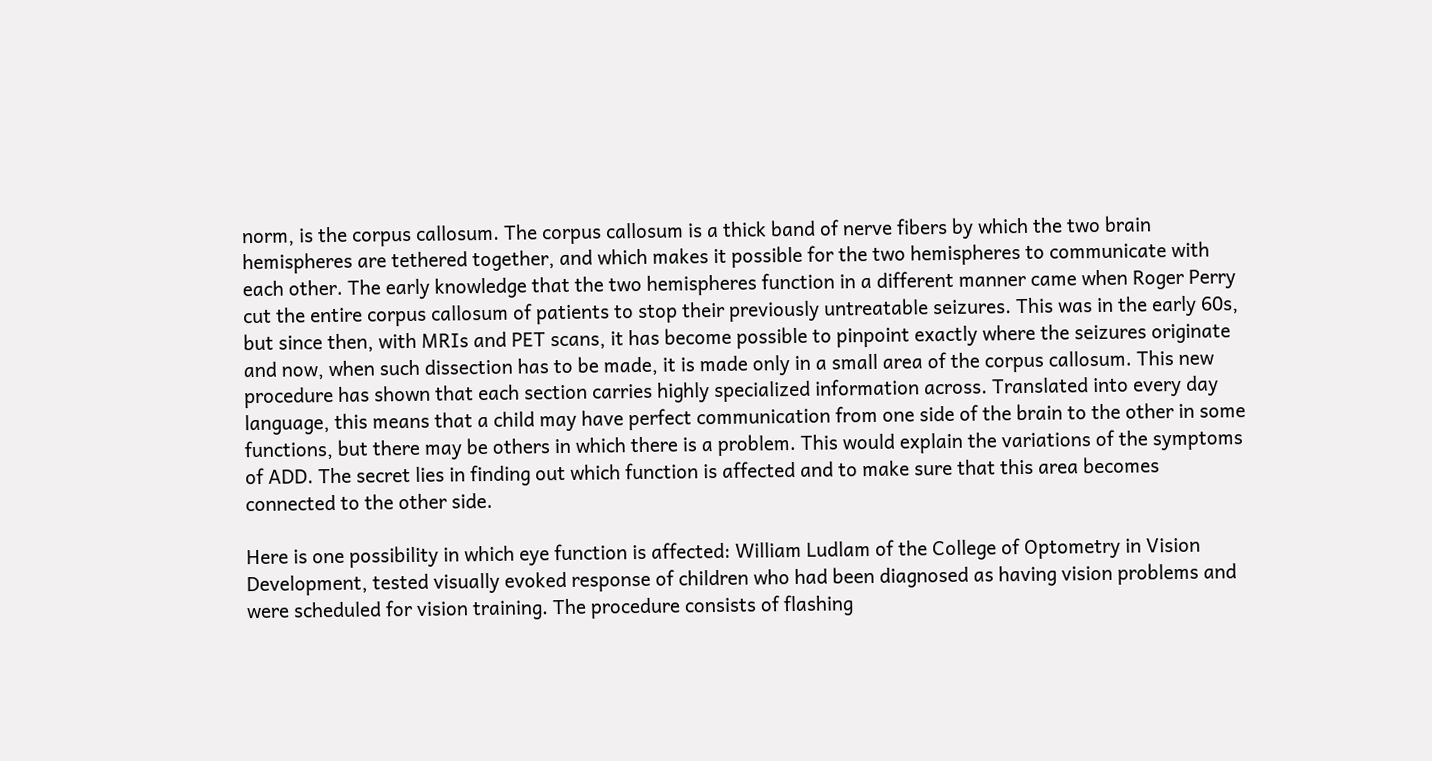norm, is the corpus callosum. The corpus callosum is a thick band of nerve fibers by which the two brain hemispheres are tethered together, and which makes it possible for the two hemispheres to communicate with each other. The early knowledge that the two hemispheres function in a different manner came when Roger Perry cut the entire corpus callosum of patients to stop their previously untreatable seizures. This was in the early 60s, but since then, with MRIs and PET scans, it has become possible to pinpoint exactly where the seizures originate and now, when such dissection has to be made, it is made only in a small area of the corpus callosum. This new procedure has shown that each section carries highly specialized information across. Translated into every day language, this means that a child may have perfect communication from one side of the brain to the other in some functions, but there may be others in which there is a problem. This would explain the variations of the symptoms of ADD. The secret lies in finding out which function is affected and to make sure that this area becomes connected to the other side.

Here is one possibility in which eye function is affected: William Ludlam of the College of Optometry in Vision Development, tested visually evoked response of children who had been diagnosed as having vision problems and were scheduled for vision training. The procedure consists of flashing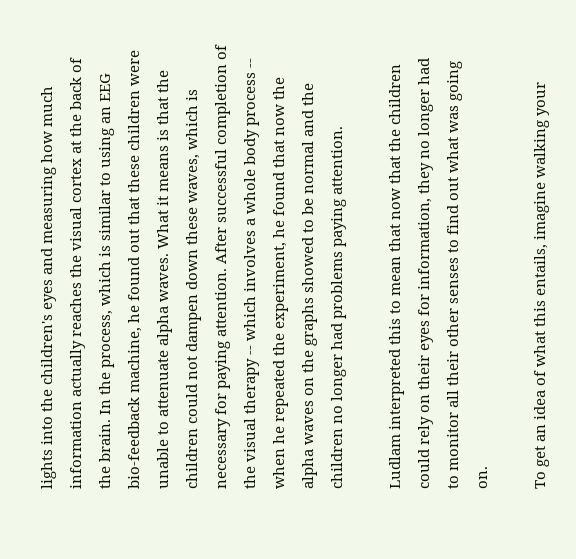lights into the children's eyes and measuring how much information actually reaches the visual cortex at the back of the brain. In the process, which is similar to using an EEG bio-feedback machine, he found out that these children were unable to attenuate alpha waves. What it means is that the children could not dampen down these waves, which is necessary for paying attention. After successful completion of the visual therapy -- which involves a whole body process -- when he repeated the experiment, he found that now the alpha waves on the graphs showed to be normal and the children no longer had problems paying attention.

Ludlam interpreted this to mean that now that the children could rely on their eyes for information, they no longer had to monitor all their other senses to find out what was going on.

To get an idea of what this entails, imagine walking your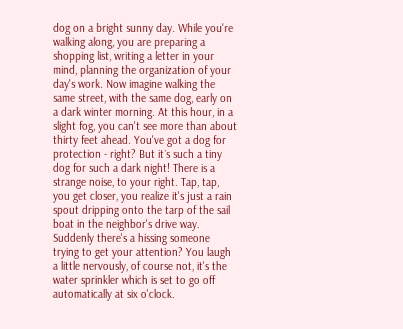dog on a bright sunny day. While you're walking along, you are preparing a shopping list, writing a letter in your mind, planning the organization of your day's work. Now imagine walking the same street, with the same dog, early on a dark winter morning. At this hour, in a slight fog, you can't see more than about thirty feet ahead. You've got a dog for protection - right? But it´s such a tiny dog for such a dark night! There is a strange noise, to your right. Tap, tap, you get closer, you realize it's just a rain spout dripping onto the tarp of the sail boat in the neighbor's drive way. Suddenly there's a hissing someone trying to get your attention? You laugh a little nervously, of course not, it's the water sprinkler which is set to go off automatically at six o'clock.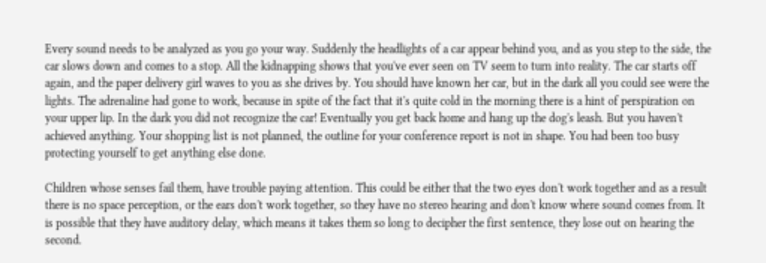Every sound needs to be analyzed as you go your way. Suddenly the headlights of a car appear behind you, and as you step to the side, the car slows down and comes to a stop. All the kidnapping shows that you've ever seen on TV seem to turn into reality. The car starts off again, and the paper delivery girl waves to you as she drives by. You should have known her car, but in the dark all you could see were the lights. The adrenaline had gone to work, because in spite of the fact that it's quite cold in the morning there is a hint of perspiration on your upper lip. In the dark you did not recognize the car! Eventually you get back home and hang up the dog's leash. But you haven't achieved anything. Your shopping list is not planned, the outline for your conference report is not in shape. You had been too busy protecting yourself to get anything else done.

Children whose senses fail them, have trouble paying attention. This could be either that the two eyes don't work together and as a result there is no space perception, or the ears don't work together, so they have no stereo hearing and don't know where sound comes from. It is possible that they have auditory delay, which means it takes them so long to decipher the first sentence, they lose out on hearing the second.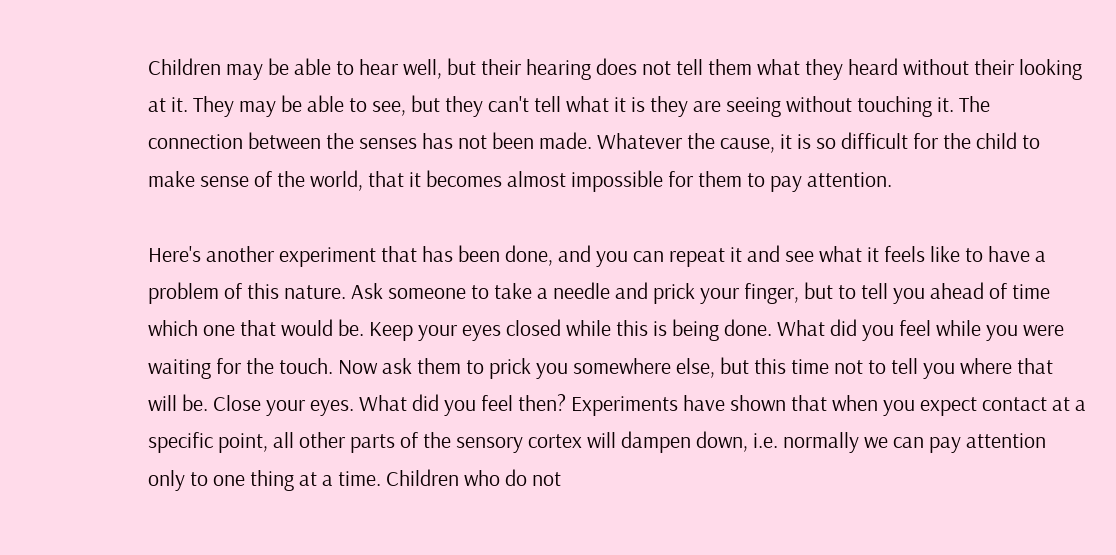Children may be able to hear well, but their hearing does not tell them what they heard without their looking at it. They may be able to see, but they can't tell what it is they are seeing without touching it. The connection between the senses has not been made. Whatever the cause, it is so difficult for the child to make sense of the world, that it becomes almost impossible for them to pay attention.

Here's another experiment that has been done, and you can repeat it and see what it feels like to have a problem of this nature. Ask someone to take a needle and prick your finger, but to tell you ahead of time which one that would be. Keep your eyes closed while this is being done. What did you feel while you were waiting for the touch. Now ask them to prick you somewhere else, but this time not to tell you where that will be. Close your eyes. What did you feel then? Experiments have shown that when you expect contact at a specific point, all other parts of the sensory cortex will dampen down, i.e. normally we can pay attention only to one thing at a time. Children who do not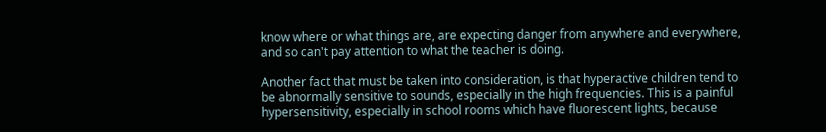know where or what things are, are expecting danger from anywhere and everywhere, and so can't pay attention to what the teacher is doing.

Another fact that must be taken into consideration, is that hyperactive children tend to be abnormally sensitive to sounds, especially in the high frequencies. This is a painful hypersensitivity, especially in school rooms which have fluorescent lights, because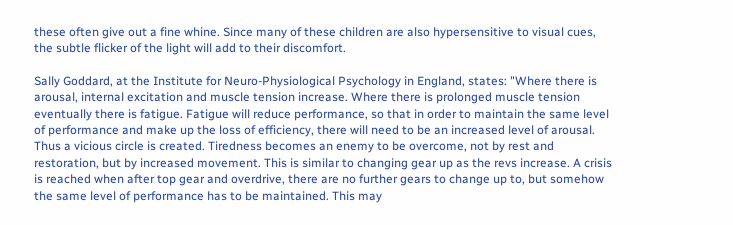these often give out a fine whine. Since many of these children are also hypersensitive to visual cues, the subtle flicker of the light will add to their discomfort.

Sally Goddard, at the Institute for Neuro-Physiological Psychology in England, states: "Where there is arousal, internal excitation and muscle tension increase. Where there is prolonged muscle tension eventually there is fatigue. Fatigue will reduce performance, so that in order to maintain the same level of performance and make up the loss of efficiency, there will need to be an increased level of arousal. Thus a vicious circle is created. Tiredness becomes an enemy to be overcome, not by rest and restoration, but by increased movement. This is similar to changing gear up as the revs increase. A crisis is reached when after top gear and overdrive, there are no further gears to change up to, but somehow the same level of performance has to be maintained. This may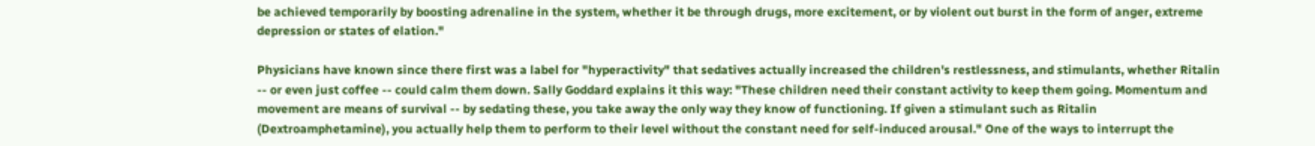be achieved temporarily by boosting adrenaline in the system, whether it be through drugs, more excitement, or by violent out burst in the form of anger, extreme depression or states of elation."

Physicians have known since there first was a label for "hyperactivity" that sedatives actually increased the children's restlessness, and stimulants, whether Ritalin -- or even just coffee -- could calm them down. Sally Goddard explains it this way: "These children need their constant activity to keep them going. Momentum and movement are means of survival -- by sedating these, you take away the only way they know of functioning. If given a stimulant such as Ritalin (Dextroamphetamine), you actually help them to perform to their level without the constant need for self-induced arousal." One of the ways to interrupt the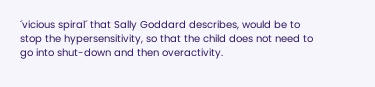´vicious spiral´ that Sally Goddard describes, would be to stop the hypersensitivity, so that the child does not need to go into shut-down and then overactivity.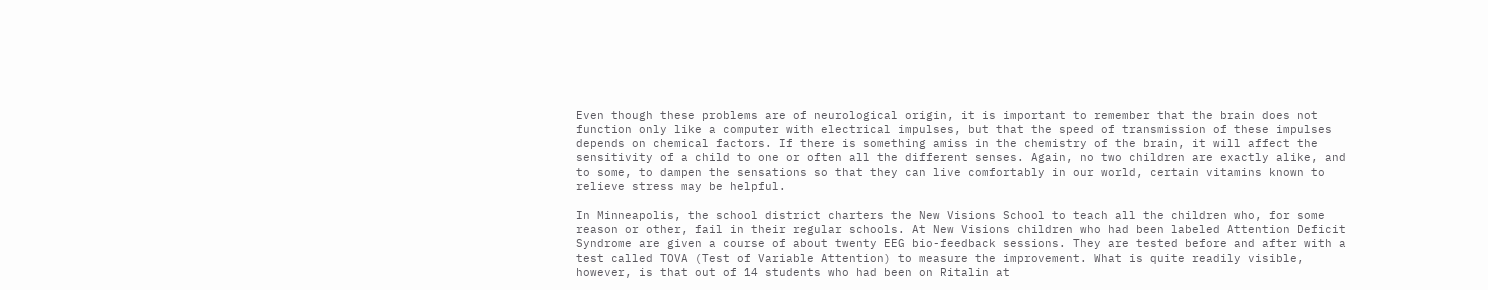Even though these problems are of neurological origin, it is important to remember that the brain does not function only like a computer with electrical impulses, but that the speed of transmission of these impulses depends on chemical factors. If there is something amiss in the chemistry of the brain, it will affect the sensitivity of a child to one or often all the different senses. Again, no two children are exactly alike, and to some, to dampen the sensations so that they can live comfortably in our world, certain vitamins known to relieve stress may be helpful.

In Minneapolis, the school district charters the New Visions School to teach all the children who, for some reason or other, fail in their regular schools. At New Visions children who had been labeled Attention Deficit Syndrome are given a course of about twenty EEG bio-feedback sessions. They are tested before and after with a test called TOVA (Test of Variable Attention) to measure the improvement. What is quite readily visible, however, is that out of 14 students who had been on Ritalin at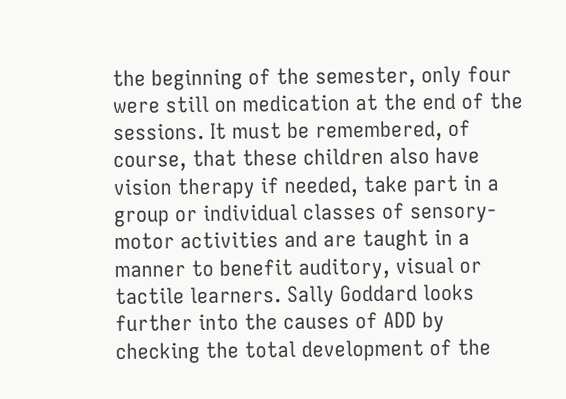the beginning of the semester, only four were still on medication at the end of the sessions. It must be remembered, of course, that these children also have vision therapy if needed, take part in a group or individual classes of sensory-motor activities and are taught in a manner to benefit auditory, visual or tactile learners. Sally Goddard looks further into the causes of ADD by checking the total development of the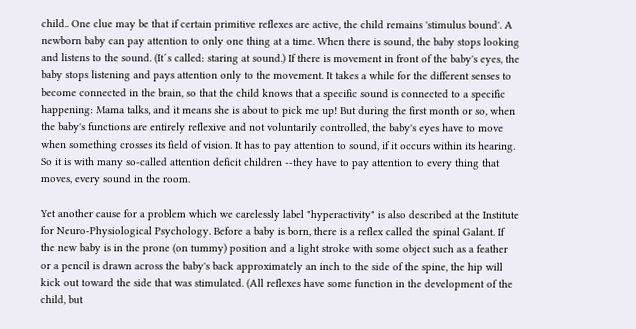child.. One clue may be that if certain primitive reflexes are active, the child remains 'stimulus bound'. A newborn baby can pay attention to only one thing at a time. When there is sound, the baby stops looking and listens to the sound. (It´s called: staring at sound.) If there is movement in front of the baby's eyes, the baby stops listening and pays attention only to the movement. It takes a while for the different senses to become connected in the brain, so that the child knows that a specific sound is connected to a specific happening: Mama talks, and it means she is about to pick me up! But during the first month or so, when the baby's functions are entirely reflexive and not voluntarily controlled, the baby's eyes have to move when something crosses its field of vision. It has to pay attention to sound, if it occurs within its hearing. So it is with many so-called attention deficit children --they have to pay attention to every thing that moves, every sound in the room.

Yet another cause for a problem which we carelessly label "hyperactivity" is also described at the Institute for Neuro-Physiological Psychology. Before a baby is born, there is a reflex called the spinal Galant. If the new baby is in the prone (on tummy) position and a light stroke with some object such as a feather or a pencil is drawn across the baby's back approximately an inch to the side of the spine, the hip will kick out toward the side that was stimulated. (All reflexes have some function in the development of the child, but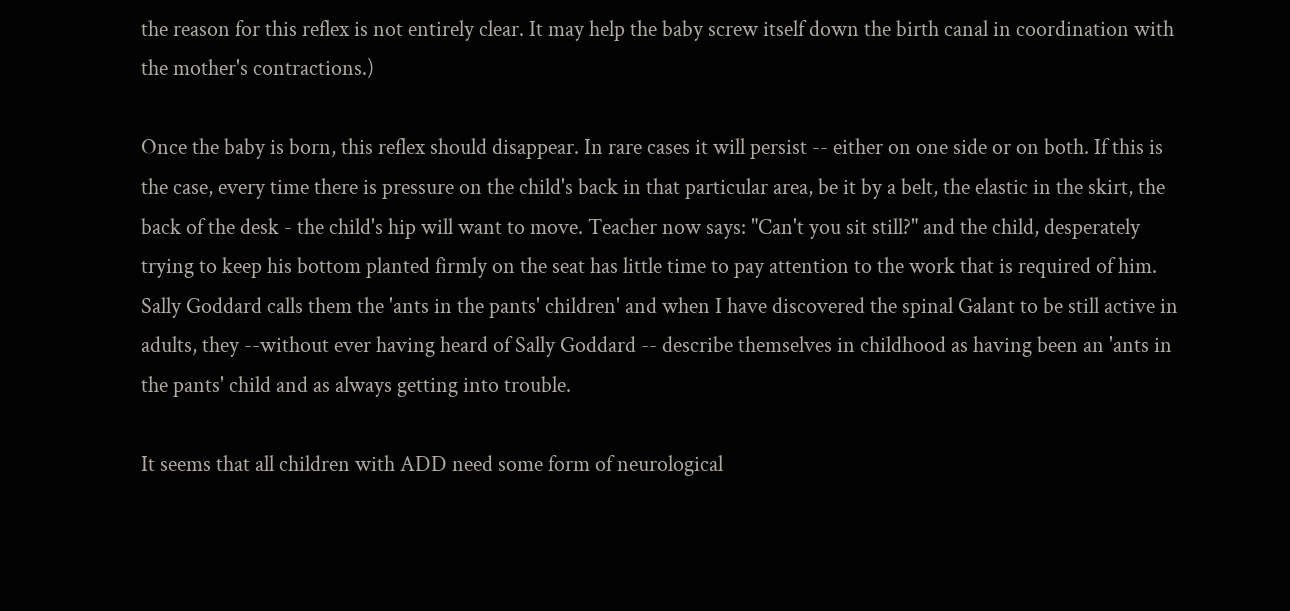the reason for this reflex is not entirely clear. It may help the baby screw itself down the birth canal in coordination with the mother's contractions.)

Once the baby is born, this reflex should disappear. In rare cases it will persist -- either on one side or on both. If this is the case, every time there is pressure on the child's back in that particular area, be it by a belt, the elastic in the skirt, the back of the desk - the child's hip will want to move. Teacher now says: "Can't you sit still?" and the child, desperately trying to keep his bottom planted firmly on the seat has little time to pay attention to the work that is required of him. Sally Goddard calls them the 'ants in the pants' children' and when I have discovered the spinal Galant to be still active in adults, they --without ever having heard of Sally Goddard -- describe themselves in childhood as having been an 'ants in the pants' child and as always getting into trouble.

It seems that all children with ADD need some form of neurological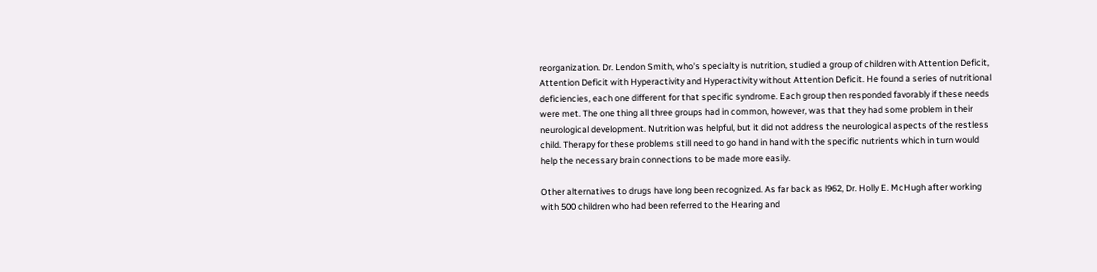reorganization. Dr. Lendon Smith, who's specialty is nutrition, studied a group of children with Attention Deficit, Attention Deficit with Hyperactivity and Hyperactivity without Attention Deficit. He found a series of nutritional deficiencies, each one different for that specific syndrome. Each group then responded favorably if these needs were met. The one thing all three groups had in common, however, was that they had some problem in their neurological development. Nutrition was helpful, but it did not address the neurological aspects of the restless child. Therapy for these problems still need to go hand in hand with the specific nutrients which in turn would help the necessary brain connections to be made more easily.

Other alternatives to drugs have long been recognized. As far back as l962, Dr. Holly E. McHugh after working with 500 children who had been referred to the Hearing and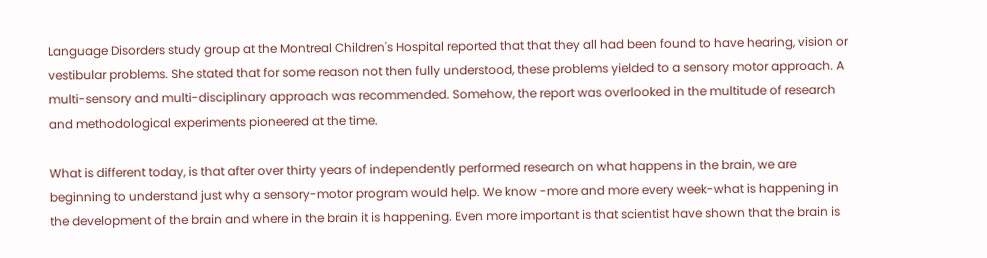Language Disorders study group at the Montreal Children's Hospital reported that that they all had been found to have hearing, vision or vestibular problems. She stated that for some reason not then fully understood, these problems yielded to a sensory motor approach. A multi-sensory and multi-disciplinary approach was recommended. Somehow, the report was overlooked in the multitude of research and methodological experiments pioneered at the time.

What is different today, is that after over thirty years of independently performed research on what happens in the brain, we are beginning to understand just why a sensory-motor program would help. We know -more and more every week-what is happening in the development of the brain and where in the brain it is happening. Even more important is that scientist have shown that the brain is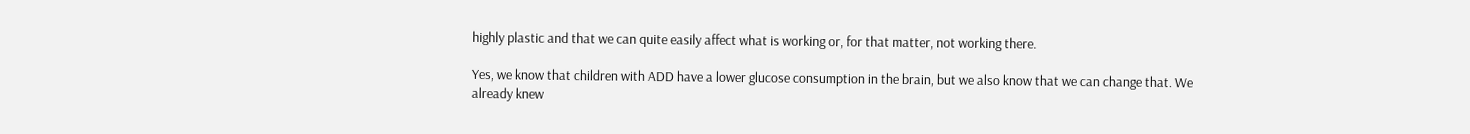highly plastic and that we can quite easily affect what is working or, for that matter, not working there.

Yes, we know that children with ADD have a lower glucose consumption in the brain, but we also know that we can change that. We already knew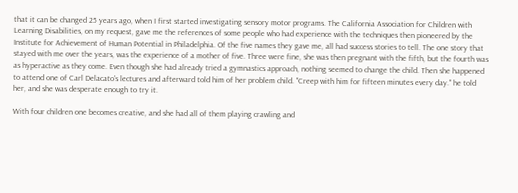that it can be changed 25 years ago, when I first started investigating sensory motor programs. The California Association for Children with Learning Disabilities, on my request, gave me the references of some people who had experience with the techniques then pioneered by the Institute for Achievement of Human Potential in Philadelphia. Of the five names they gave me, all had success stories to tell. The one story that stayed with me over the years, was the experience of a mother of five. Three were fine, she was then pregnant with the fifth, but the fourth was as hyperactive as they come. Even though she had already tried a gymnastics approach, nothing seemed to change the child. Then she happened to attend one of Carl Delacato's lectures and afterward told him of her problem child. "Creep with him for fifteen minutes every day." he told her, and she was desperate enough to try it.

With four children one becomes creative, and she had all of them playing crawling and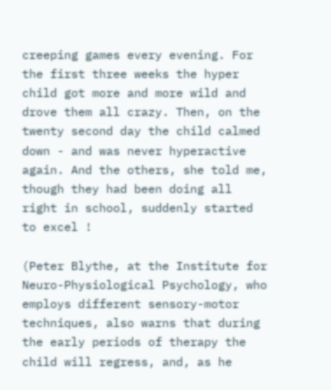creeping games every evening. For the first three weeks the hyper child got more and more wild and drove them all crazy. Then, on the twenty second day the child calmed down - and was never hyperactive again. And the others, she told me, though they had been doing all right in school, suddenly started to excel !

(Peter Blythe, at the Institute for Neuro-Physiological Psychology, who employs different sensory-motor techniques, also warns that during the early periods of therapy the child will regress, and, as he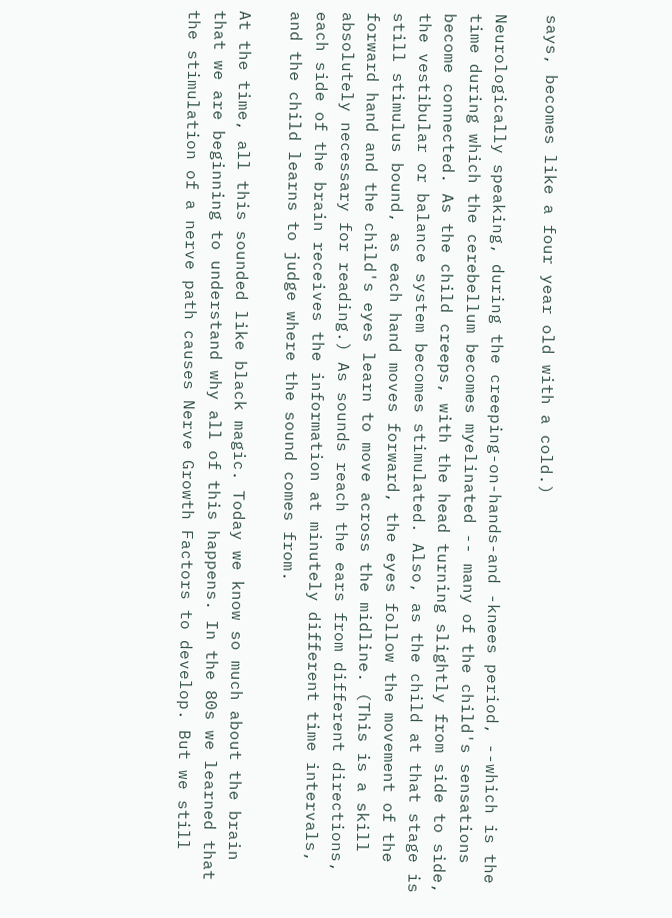says, becomes like a four year old with a cold.)

Neurologically speaking, during the creeping-on-hands-and -knees period, --which is the time during which the cerebellum becomes myelinated -- many of the child's sensations become connected. As the child creeps, with the head turning slightly from side to side, the vestibular or balance system becomes stimulated. Also, as the child at that stage is still stimulus bound, as each hand moves forward, the eyes follow the movement of the forward hand and the child's eyes learn to move across the midline. (This is a skill absolutely necessary for reading.) As sounds reach the ears from different directions, each side of the brain receives the information at minutely different time intervals, and the child learns to judge where the sound comes from.

At the time, all this sounded like black magic. Today we know so much about the brain that we are beginning to understand why all of this happens. In the 80s we learned that the stimulation of a nerve path causes Nerve Growth Factors to develop. But we still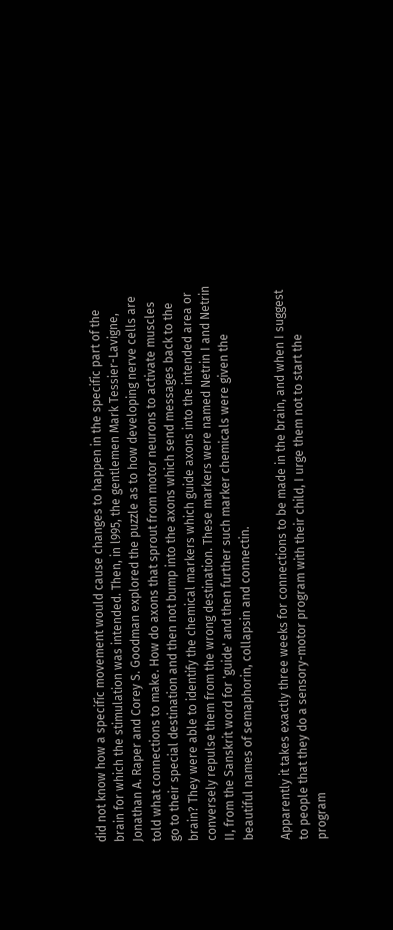did not know how a specific movement would cause changes to happen in the specific part of the brain for which the stimulation was intended. Then, in l995, the gentlemen Mark Tessier-Lavigne, Jonathan A. Raper and Corey S. Goodman explored the puzzle as to how developing nerve cells are told what connections to make. How do axons that sprout from motor neurons to activate muscles go to their special destination and then not bump into the axons which send messages back to the brain? They were able to identify the chemical markers which guide axons into the intended area or conversely repulse them from the wrong destination. These markers were named Netrin I and Netrin II, from the Sanskrit word for 'guide' and then further such marker chemicals were given the beautiful names of semaphorin, collapsin and connectin.

Apparently it takes exactly three weeks for connections to be made in the brain, and when I suggest to people that they do a sensory-motor program with their child, I urge them not to start the program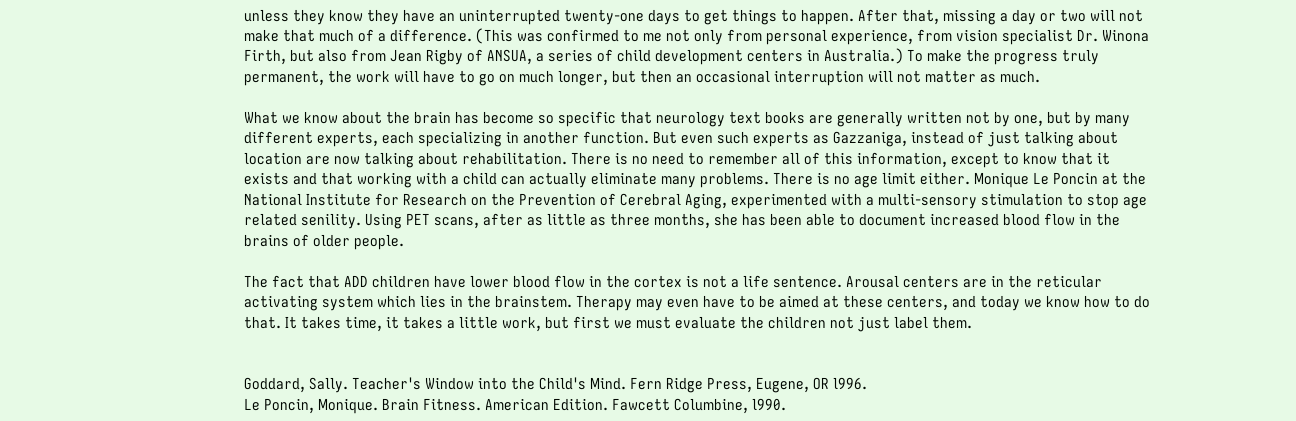unless they know they have an uninterrupted twenty-one days to get things to happen. After that, missing a day or two will not make that much of a difference. (This was confirmed to me not only from personal experience, from vision specialist Dr. Winona Firth, but also from Jean Rigby of ANSUA, a series of child development centers in Australia.) To make the progress truly permanent, the work will have to go on much longer, but then an occasional interruption will not matter as much.

What we know about the brain has become so specific that neurology text books are generally written not by one, but by many different experts, each specializing in another function. But even such experts as Gazzaniga, instead of just talking about location are now talking about rehabilitation. There is no need to remember all of this information, except to know that it exists and that working with a child can actually eliminate many problems. There is no age limit either. Monique Le Poncin at the National Institute for Research on the Prevention of Cerebral Aging, experimented with a multi-sensory stimulation to stop age related senility. Using PET scans, after as little as three months, she has been able to document increased blood flow in the brains of older people.

The fact that ADD children have lower blood flow in the cortex is not a life sentence. Arousal centers are in the reticular activating system which lies in the brainstem. Therapy may even have to be aimed at these centers, and today we know how to do that. It takes time, it takes a little work, but first we must evaluate the children not just label them.


Goddard, Sally. Teacher's Window into the Child's Mind. Fern Ridge Press, Eugene, OR l996.
Le Poncin, Monique. Brain Fitness. American Edition. Fawcett Columbine, l990.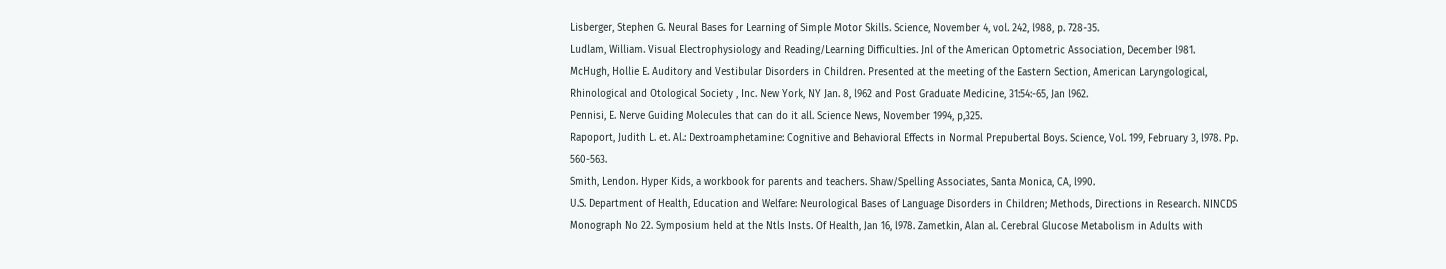Lisberger, Stephen G. Neural Bases for Learning of Simple Motor Skills. Science, November 4, vol. 242, l988, p. 728-35.
Ludlam, William. Visual Electrophysiology and Reading/Learning Difficulties. Jnl of the American Optometric Association, December l981.
McHugh, Hollie E. Auditory and Vestibular Disorders in Children. Presented at the meeting of the Eastern Section, American Laryngological, Rhinological and Otological Society , Inc. New York, NY Jan. 8, l962 and Post Graduate Medicine, 31:54:-65, Jan l962.
Pennisi, E. Nerve Guiding Molecules that can do it all. Science News, November 1994, p,325.
Rapoport, Judith L. et. Al.: Dextroamphetamine: Cognitive and Behavioral Effects in Normal Prepubertal Boys. Science, Vol. 199, February 3, l978. Pp. 560-563.
Smith, Lendon. Hyper Kids, a workbook for parents and teachers. Shaw/Spelling Associates, Santa Monica, CA, l990.
U.S. Department of Health, Education and Welfare: Neurological Bases of Language Disorders in Children; Methods, Directions in Research. NINCDS Monograph No 22. Symposium held at the Ntls Insts. Of Health, Jan 16, l978. Zametkin, Alan al. Cerebral Glucose Metabolism in Adults with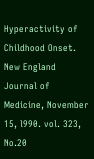Hyperactivity of Childhood Onset. New England Journal of Medicine, November 15, l990. vol. 323, No.20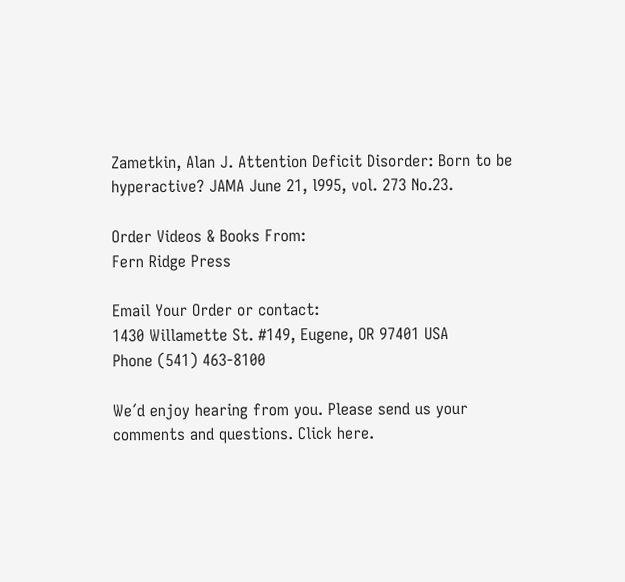Zametkin, Alan J. Attention Deficit Disorder: Born to be hyperactive? JAMA June 21, l995, vol. 273 No.23.

Order Videos & Books From:
Fern Ridge Press

Email Your Order or contact:
1430 Willamette St. #149, Eugene, OR 97401 USA
Phone (541) 463-8100

We´d enjoy hearing from you. Please send us your comments and questions. Click here.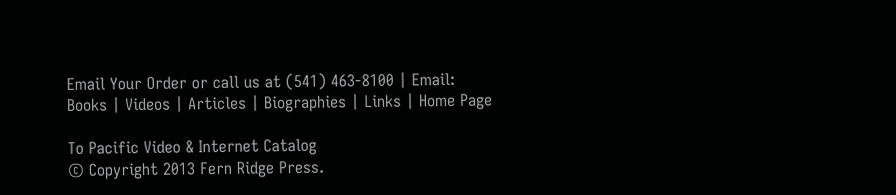Email Your Order or call us at (541) 463-8100 | Email:
Books | Videos | Articles | Biographies | Links | Home Page

To Pacific Video & Internet Catalog
© Copyright 2013 Fern Ridge Press.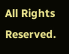All Rights Reserved.